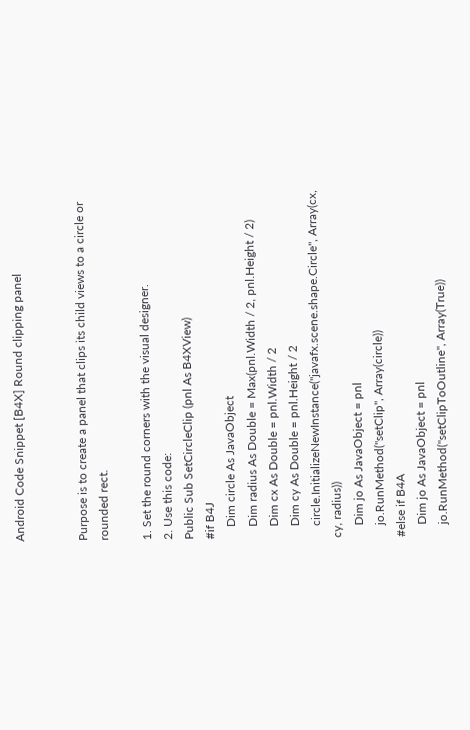Android Code Snippet [B4X] Round clipping panel


Purpose is to create a panel that clips its child views to a circle or rounded rect.

1. Set the round corners with the visual designer.
2. Use this code:
Public Sub SetCircleClip (pnl As B4XView)
#if B4J
    Dim circle As JavaObject
    Dim radius As Double = Max(pnl.Width / 2, pnl.Height / 2)
    Dim cx As Double = pnl.Width / 2
    Dim cy As Double = pnl.Height / 2
    circle.InitializeNewInstance("javafx.scene.shape.Circle", Array(cx, cy, radius))
    Dim jo As JavaObject = pnl
    jo.RunMethod("setClip", Array(circle))
#else if B4A
    Dim jo As JavaObject = pnl
    jo.RunMethod("setClipToOutline", Array(True))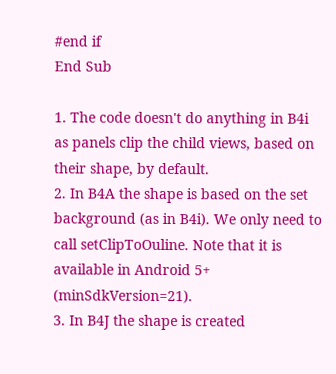#end if
End Sub

1. The code doesn't do anything in B4i as panels clip the child views, based on their shape, by default.
2. In B4A the shape is based on the set background (as in B4i). We only need to call setClipToOuline. Note that it is available in Android 5+ (minSdkVersion=21).
3. In B4J the shape is created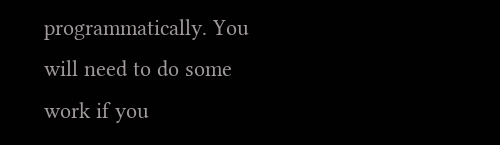programmatically. You will need to do some work if you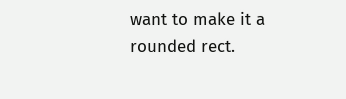want to make it a rounded rect.